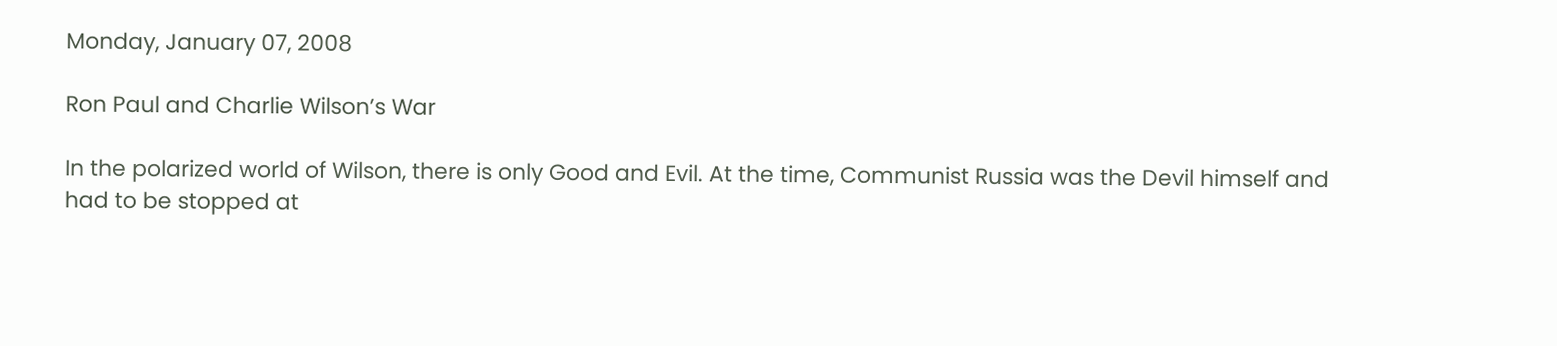Monday, January 07, 2008

Ron Paul and Charlie Wilson’s War

In the polarized world of Wilson, there is only Good and Evil. At the time, Communist Russia was the Devil himself and had to be stopped at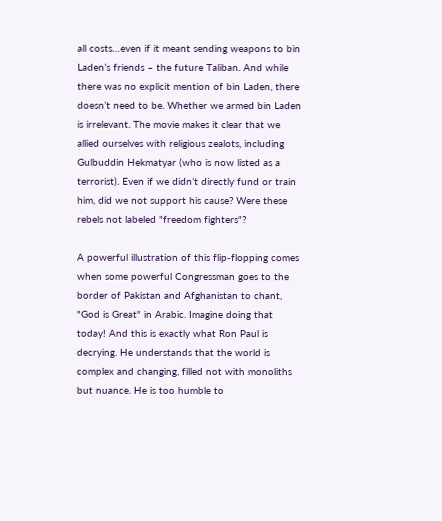all costs…even if it meant sending weapons to bin Laden’s friends – the future Taliban. And while there was no explicit mention of bin Laden, there doesn’t need to be. Whether we armed bin Laden is irrelevant. The movie makes it clear that we allied ourselves with religious zealots, including Gulbuddin Hekmatyar (who is now listed as a terrorist). Even if we didn’t directly fund or train him, did we not support his cause? Were these rebels not labeled "freedom fighters"?

A powerful illustration of this flip-flopping comes when some powerful Congressman goes to the border of Pakistan and Afghanistan to chant, "God is Great" in Arabic. Imagine doing that today! And this is exactly what Ron Paul is decrying. He understands that the world is complex and changing, filled not with monoliths but nuance. He is too humble to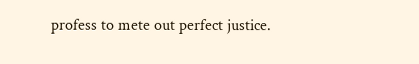profess to mete out perfect justice.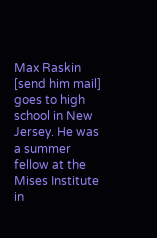Max Raskin [send him mail] goes to high school in New Jersey. He was a summer fellow at the Mises Institute in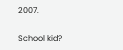2007.

School kid?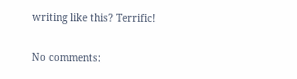writing like this? Terrific!

No comments: